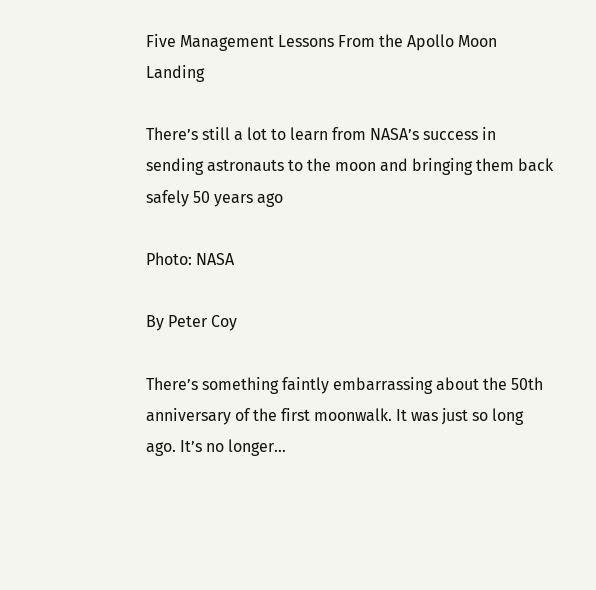Five Management Lessons From the Apollo Moon Landing

There’s still a lot to learn from NASA’s success in sending astronauts to the moon and bringing them back safely 50 years ago

Photo: NASA

By Peter Coy

There’s something faintly embarrassing about the 50th anniversary of the first moonwalk. It was just so long ago. It’s no longer…